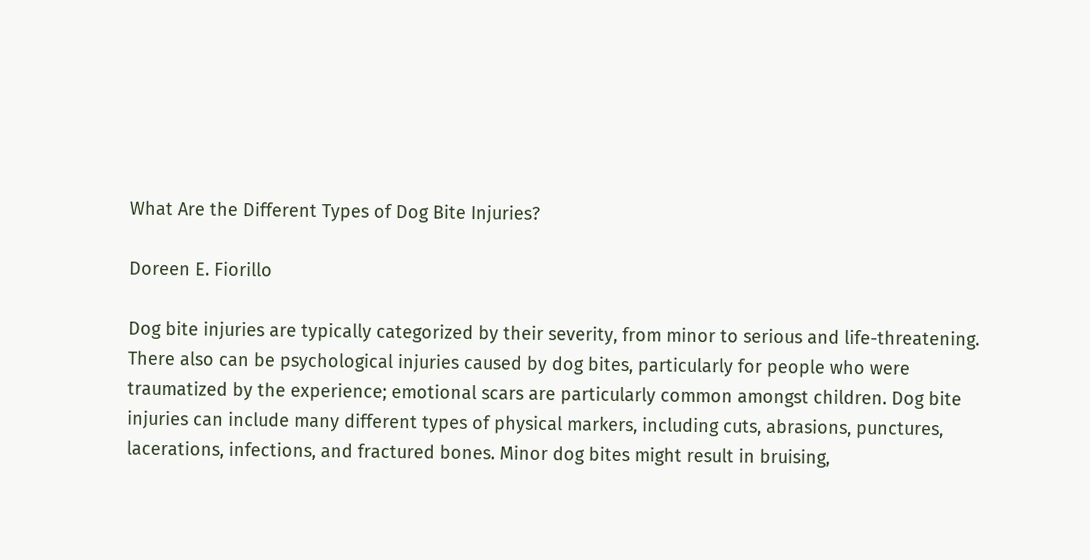What Are the Different Types of Dog Bite Injuries?

Doreen E. Fiorillo

Dog bite injuries are typically categorized by their severity, from minor to serious and life-threatening. There also can be psychological injuries caused by dog bites, particularly for people who were traumatized by the experience; emotional scars are particularly common amongst children. Dog bite injuries can include many different types of physical markers, including cuts, abrasions, punctures, lacerations, infections, and fractured bones. Minor dog bites might result in bruising,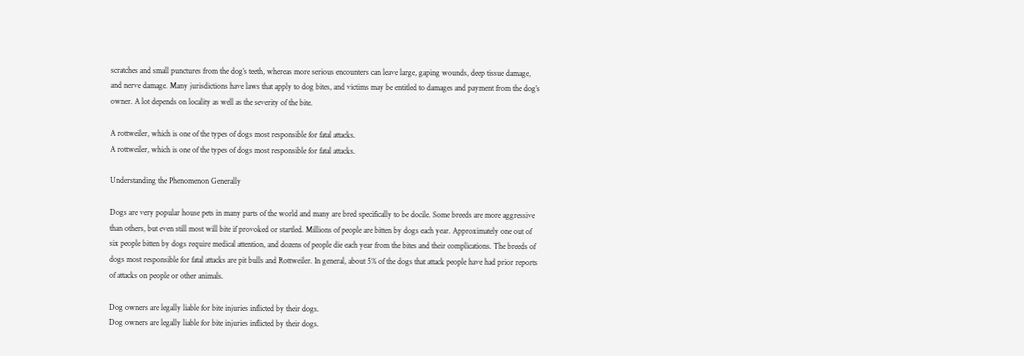scratches and small punctures from the dog’s teeth, whereas more serious encounters can leave large, gaping wounds, deep tissue damage, and nerve damage. Many jurisdictions have laws that apply to dog bites, and victims may be entitled to damages and payment from the dog’s owner. A lot depends on locality as well as the severity of the bite.

A rottweiler, which is one of the types of dogs most responsible for fatal attacks.
A rottweiler, which is one of the types of dogs most responsible for fatal attacks.

Understanding the Phenomenon Generally

Dogs are very popular house pets in many parts of the world and many are bred specifically to be docile. Some breeds are more aggressive than others, but even still most will bite if provoked or startled. Millions of people are bitten by dogs each year. Approximately one out of six people bitten by dogs require medical attention, and dozens of people die each year from the bites and their complications. The breeds of dogs most responsible for fatal attacks are pit bulls and Rottweiler. In general, about 5% of the dogs that attack people have had prior reports of attacks on people or other animals.

Dog owners are legally liable for bite injuries inflicted by their dogs.
Dog owners are legally liable for bite injuries inflicted by their dogs.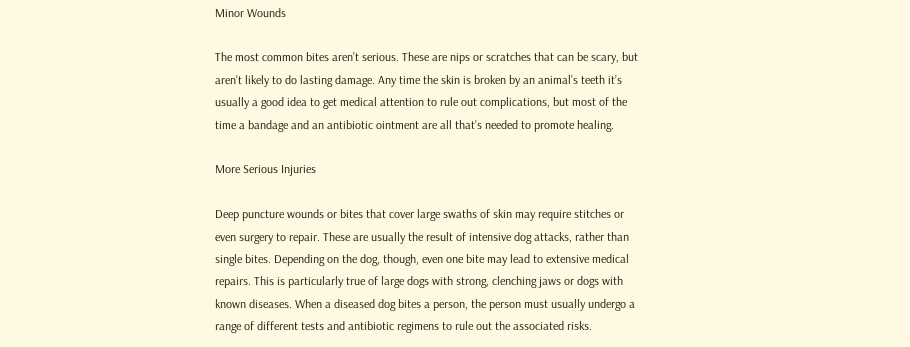Minor Wounds

The most common bites aren’t serious. These are nips or scratches that can be scary, but aren’t likely to do lasting damage. Any time the skin is broken by an animal’s teeth it’s usually a good idea to get medical attention to rule out complications, but most of the time a bandage and an antibiotic ointment are all that’s needed to promote healing.

More Serious Injuries

Deep puncture wounds or bites that cover large swaths of skin may require stitches or even surgery to repair. These are usually the result of intensive dog attacks, rather than single bites. Depending on the dog, though, even one bite may lead to extensive medical repairs. This is particularly true of large dogs with strong, clenching jaws or dogs with known diseases. When a diseased dog bites a person, the person must usually undergo a range of different tests and antibiotic regimens to rule out the associated risks.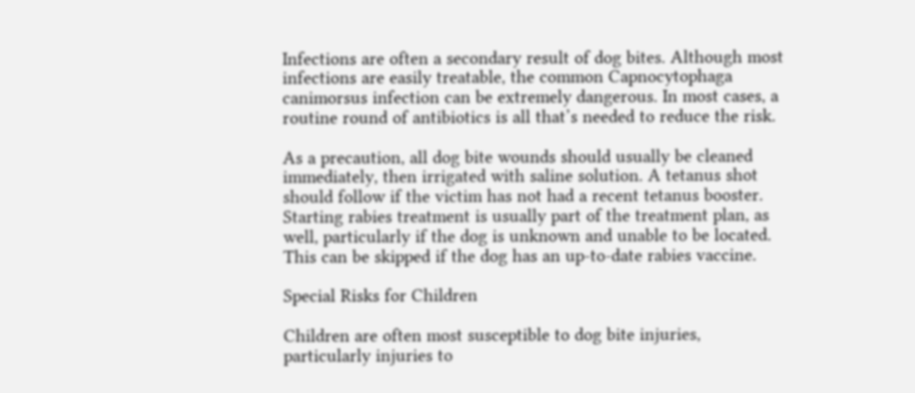Infections are often a secondary result of dog bites. Although most infections are easily treatable, the common Capnocytophaga canimorsus infection can be extremely dangerous. In most cases, a routine round of antibiotics is all that’s needed to reduce the risk.

As a precaution, all dog bite wounds should usually be cleaned immediately, then irrigated with saline solution. A tetanus shot should follow if the victim has not had a recent tetanus booster. Starting rabies treatment is usually part of the treatment plan, as well, particularly if the dog is unknown and unable to be located. This can be skipped if the dog has an up-to-date rabies vaccine.

Special Risks for Children

Children are often most susceptible to dog bite injuries, particularly injuries to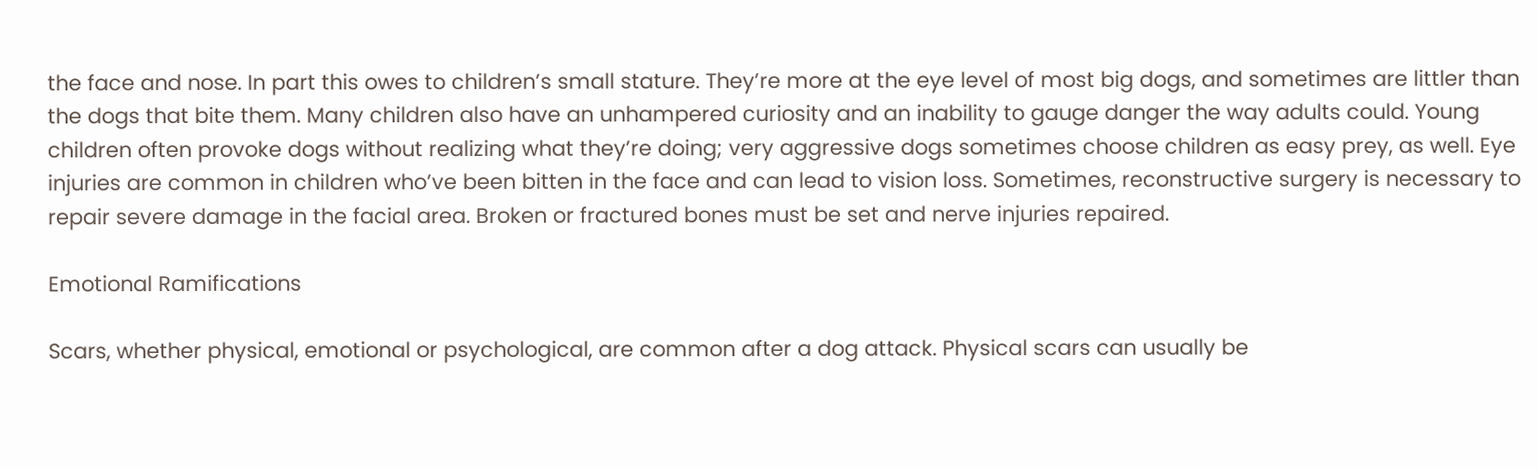the face and nose. In part this owes to children’s small stature. They’re more at the eye level of most big dogs, and sometimes are littler than the dogs that bite them. Many children also have an unhampered curiosity and an inability to gauge danger the way adults could. Young children often provoke dogs without realizing what they’re doing; very aggressive dogs sometimes choose children as easy prey, as well. Eye injuries are common in children who’ve been bitten in the face and can lead to vision loss. Sometimes, reconstructive surgery is necessary to repair severe damage in the facial area. Broken or fractured bones must be set and nerve injuries repaired.

Emotional Ramifications

Scars, whether physical, emotional or psychological, are common after a dog attack. Physical scars can usually be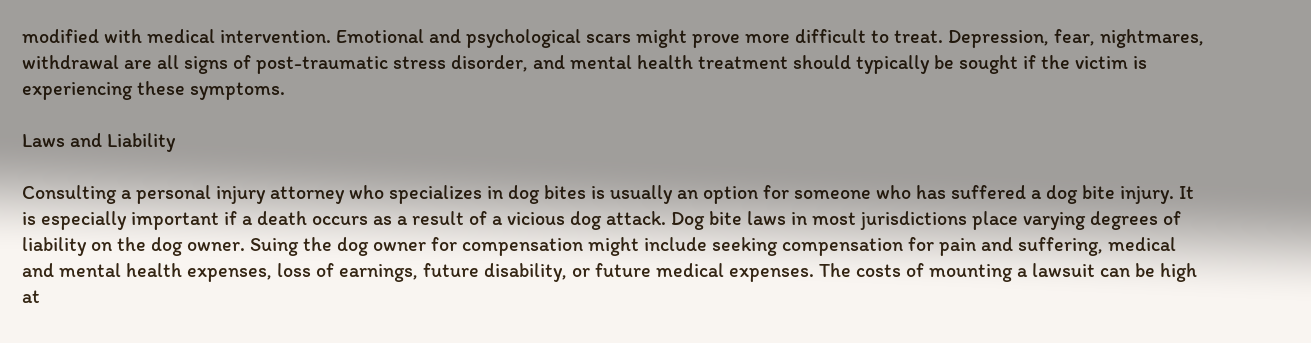modified with medical intervention. Emotional and psychological scars might prove more difficult to treat. Depression, fear, nightmares, withdrawal are all signs of post-traumatic stress disorder, and mental health treatment should typically be sought if the victim is experiencing these symptoms.

Laws and Liability

Consulting a personal injury attorney who specializes in dog bites is usually an option for someone who has suffered a dog bite injury. It is especially important if a death occurs as a result of a vicious dog attack. Dog bite laws in most jurisdictions place varying degrees of liability on the dog owner. Suing the dog owner for compensation might include seeking compensation for pain and suffering, medical and mental health expenses, loss of earnings, future disability, or future medical expenses. The costs of mounting a lawsuit can be high at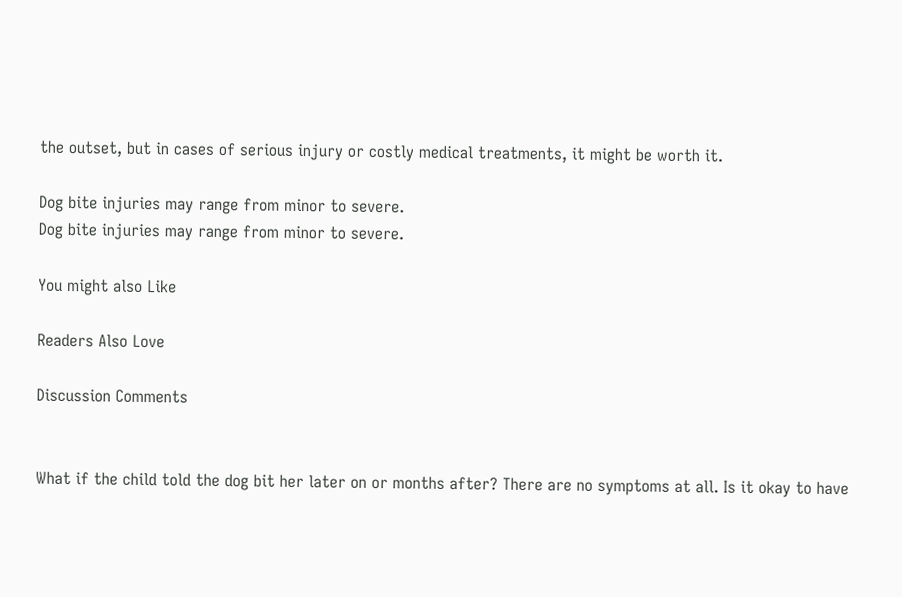the outset, but in cases of serious injury or costly medical treatments, it might be worth it.

Dog bite injuries may range from minor to severe.
Dog bite injuries may range from minor to severe.

You might also Like

Readers Also Love

Discussion Comments


What if the child told the dog bit her later on or months after? There are no symptoms at all. Is it okay to have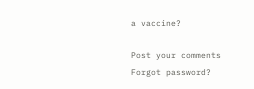a vaccine?

Post your comments
Forgot password?